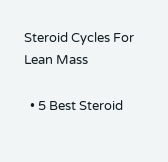Steroid Cycles For Lean Mass

  • 5 Best Steroid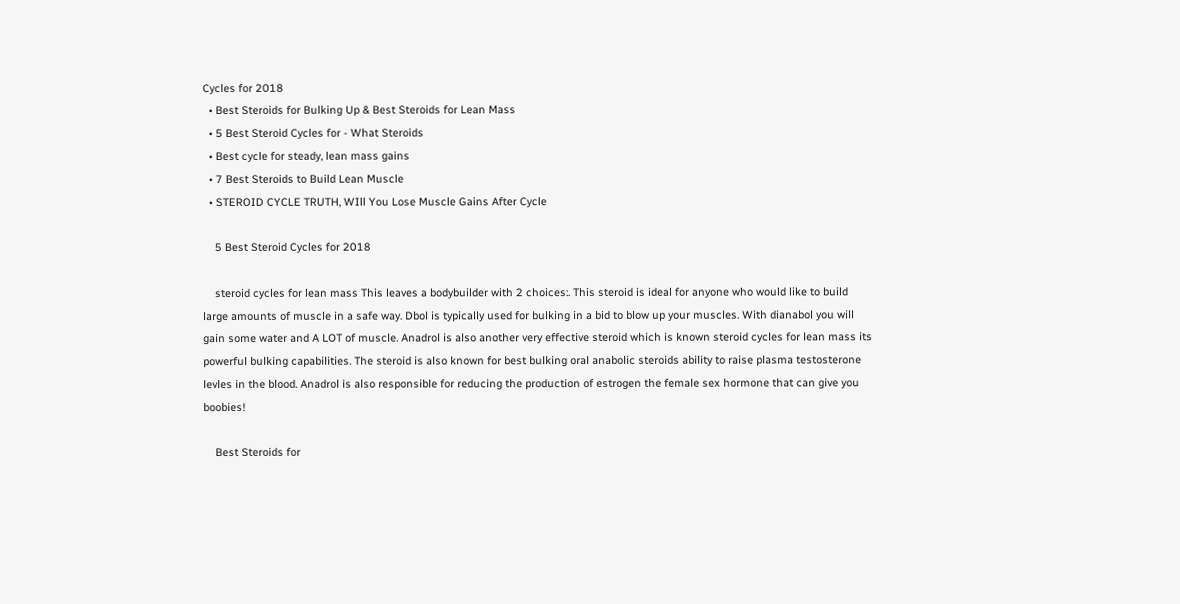Cycles for 2018
  • Best Steroids for Bulking Up & Best Steroids for Lean Mass
  • 5 Best Steroid Cycles for - What Steroids
  • Best cycle for steady, lean mass gains
  • 7 Best Steroids to Build Lean Muscle
  • STEROID CYCLE TRUTH, WIll You Lose Muscle Gains After Cycle

    5 Best Steroid Cycles for 2018

    steroid cycles for lean mass This leaves a bodybuilder with 2 choices:. This steroid is ideal for anyone who would like to build large amounts of muscle in a safe way. Dbol is typically used for bulking in a bid to blow up your muscles. With dianabol you will gain some water and A LOT of muscle. Anadrol is also another very effective steroid which is known steroid cycles for lean mass its powerful bulking capabilities. The steroid is also known for best bulking oral anabolic steroids ability to raise plasma testosterone levles in the blood. Anadrol is also responsible for reducing the production of estrogen the female sex hormone that can give you boobies!

    Best Steroids for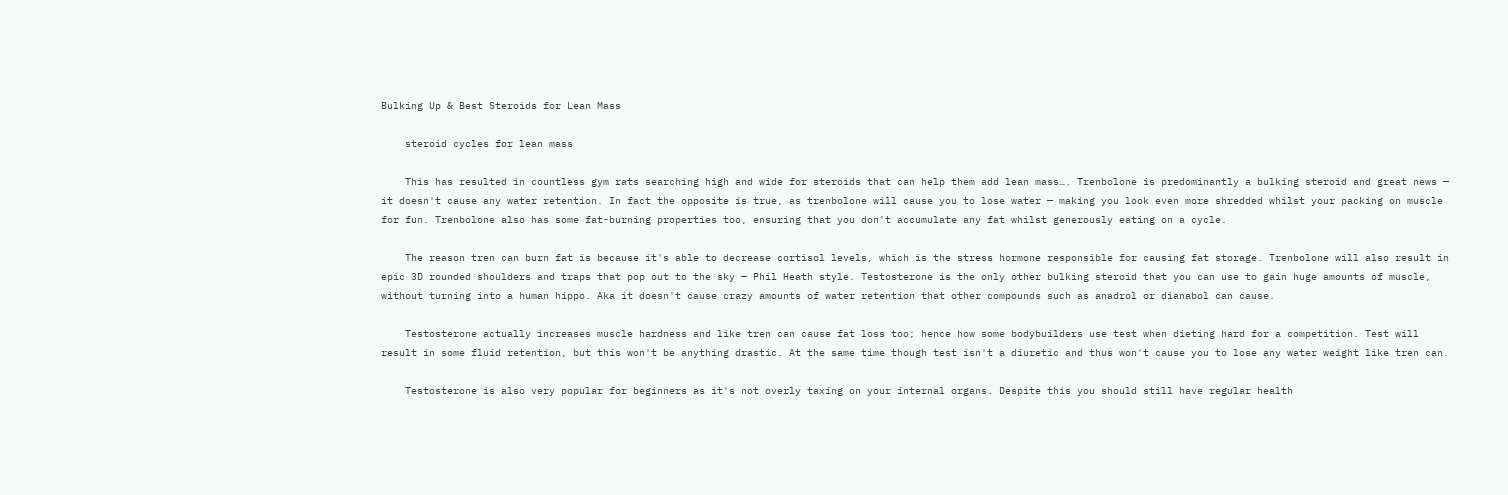Bulking Up & Best Steroids for Lean Mass

    steroid cycles for lean mass

    This has resulted in countless gym rats searching high and wide for steroids that can help them add lean mass…. Trenbolone is predominantly a bulking steroid and great news — it doesn't cause any water retention. In fact the opposite is true, as trenbolone will cause you to lose water — making you look even more shredded whilst your packing on muscle for fun. Trenbolone also has some fat-burning properties too, ensuring that you don't accumulate any fat whilst generously eating on a cycle.

    The reason tren can burn fat is because it's able to decrease cortisol levels, which is the stress hormone responsible for causing fat storage. Trenbolone will also result in epic 3D rounded shoulders and traps that pop out to the sky — Phil Heath style. Testosterone is the only other bulking steroid that you can use to gain huge amounts of muscle, without turning into a human hippo. Aka it doesn't cause crazy amounts of water retention that other compounds such as anadrol or dianabol can cause.

    Testosterone actually increases muscle hardness and like tren can cause fat loss too; hence how some bodybuilders use test when dieting hard for a competition. Test will result in some fluid retention, but this won't be anything drastic. At the same time though test isn't a diuretic and thus won't cause you to lose any water weight like tren can.

    Testosterone is also very popular for beginners as it's not overly taxing on your internal organs. Despite this you should still have regular health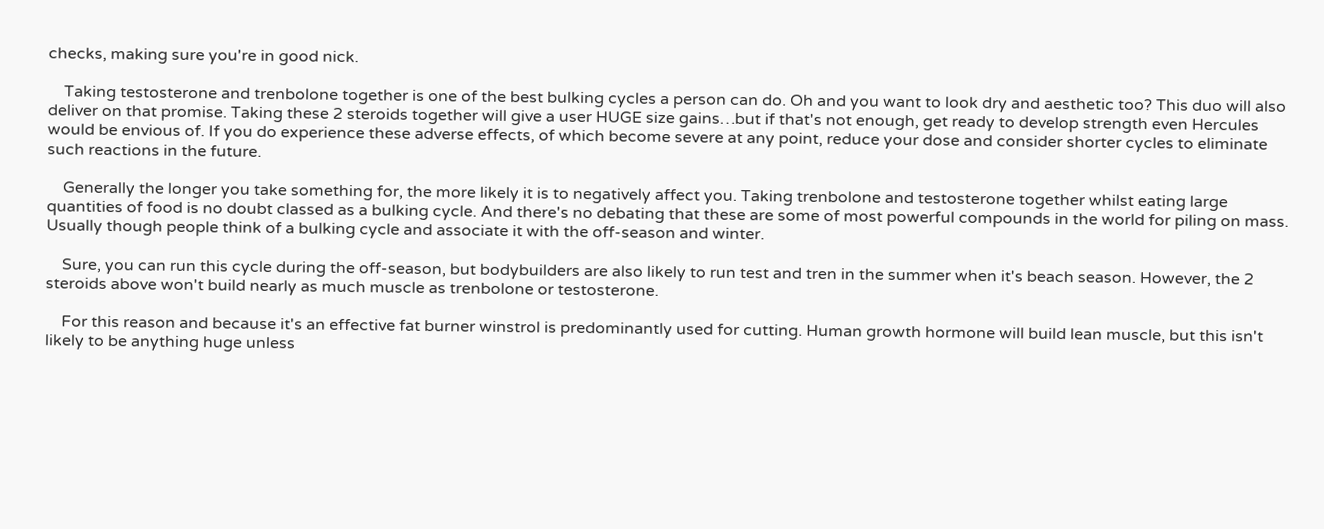checks, making sure you're in good nick.

    Taking testosterone and trenbolone together is one of the best bulking cycles a person can do. Oh and you want to look dry and aesthetic too? This duo will also deliver on that promise. Taking these 2 steroids together will give a user HUGE size gains…but if that's not enough, get ready to develop strength even Hercules would be envious of. If you do experience these adverse effects, of which become severe at any point, reduce your dose and consider shorter cycles to eliminate such reactions in the future.

    Generally the longer you take something for, the more likely it is to negatively affect you. Taking trenbolone and testosterone together whilst eating large quantities of food is no doubt classed as a bulking cycle. And there's no debating that these are some of most powerful compounds in the world for piling on mass. Usually though people think of a bulking cycle and associate it with the off-season and winter.

    Sure, you can run this cycle during the off-season, but bodybuilders are also likely to run test and tren in the summer when it's beach season. However, the 2 steroids above won't build nearly as much muscle as trenbolone or testosterone.

    For this reason and because it's an effective fat burner winstrol is predominantly used for cutting. Human growth hormone will build lean muscle, but this isn't likely to be anything huge unless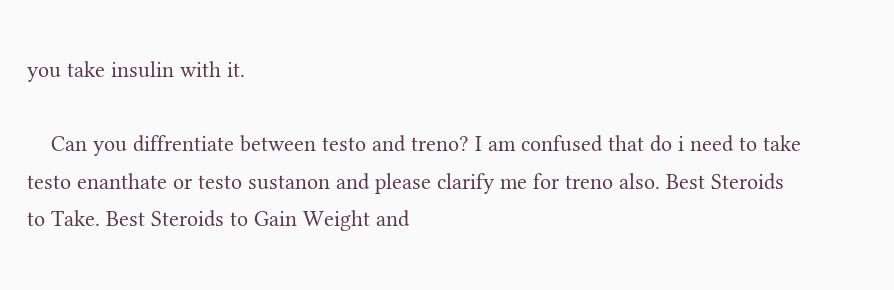you take insulin with it.

    Can you diffrentiate between testo and treno? I am confused that do i need to take testo enanthate or testo sustanon and please clarify me for treno also. Best Steroids to Take. Best Steroids to Gain Weight and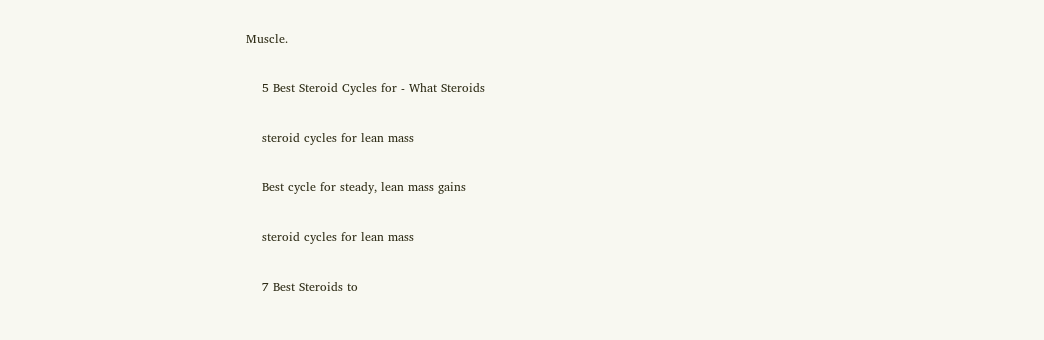Muscle.

    5 Best Steroid Cycles for - What Steroids

    steroid cycles for lean mass

    Best cycle for steady, lean mass gains

    steroid cycles for lean mass

    7 Best Steroids to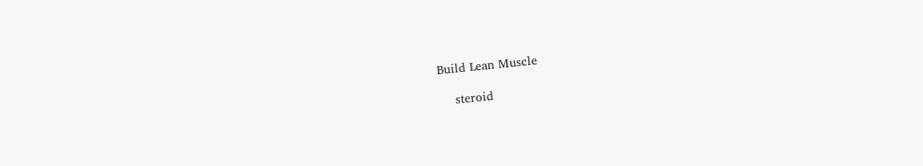Build Lean Muscle

    steroid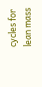cycles for lean mass